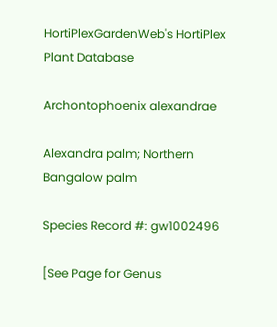HortiPlexGardenWeb's HortiPlex Plant Database

Archontophoenix alexandrae

Alexandra palm; Northern Bangalow palm

Species Record #: gw1002496

[See Page for Genus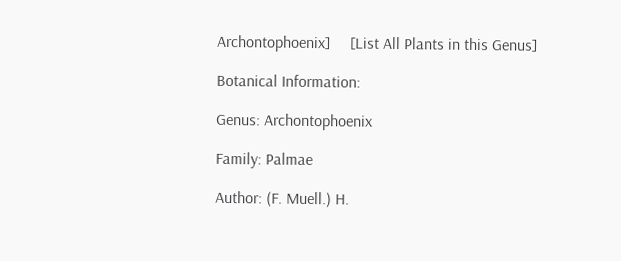Archontophoenix]     [List All Plants in this Genus]

Botanical Information:

Genus: Archontophoenix

Family: Palmae

Author: (F. Muell.) H.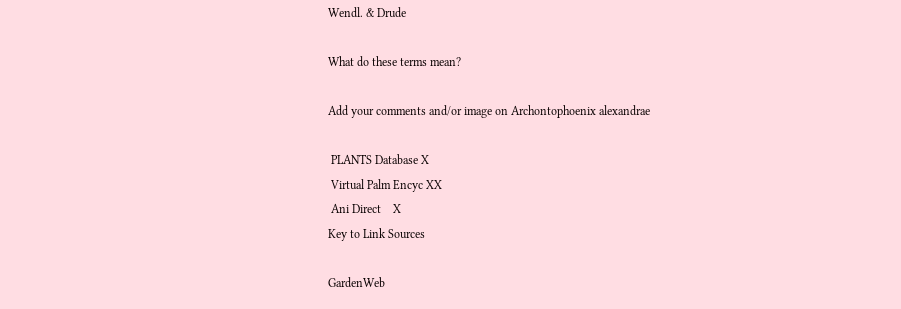Wendl. & Drude

What do these terms mean?

Add your comments and/or image on Archontophoenix alexandrae

 PLANTS Database X
 Virtual Palm Encyc XX
 Ani Direct    X
Key to Link Sources

GardenWeb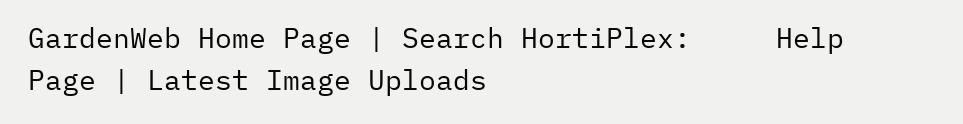GardenWeb Home Page | Search HortiPlex:     Help Page | Latest Image Uploads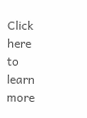Click here to learn more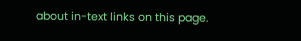about in-text links on this page.